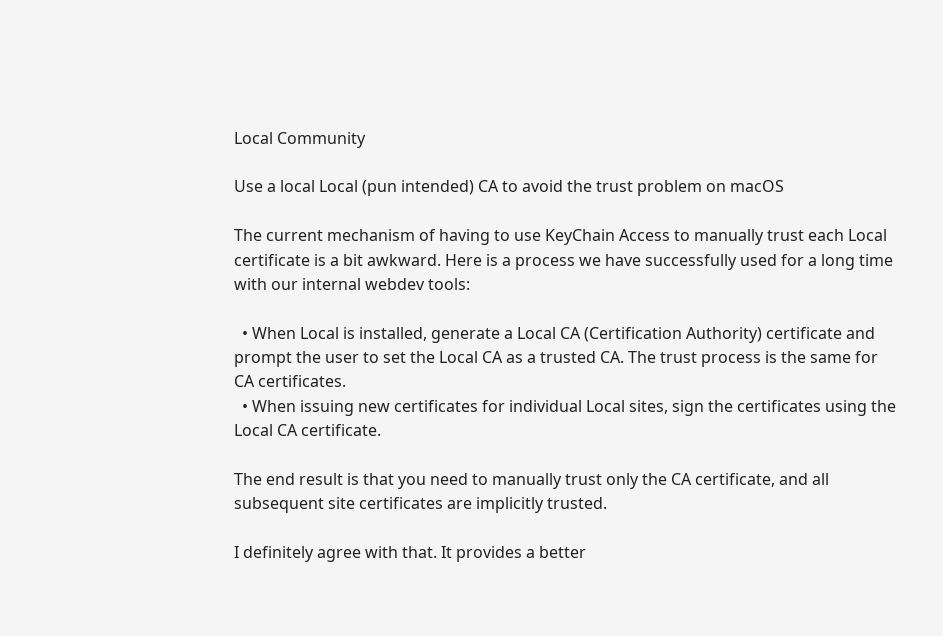Local Community

Use a local Local (pun intended) CA to avoid the trust problem on macOS

The current mechanism of having to use KeyChain Access to manually trust each Local certificate is a bit awkward. Here is a process we have successfully used for a long time with our internal webdev tools:

  • When Local is installed, generate a Local CA (Certification Authority) certificate and prompt the user to set the Local CA as a trusted CA. The trust process is the same for CA certificates.
  • When issuing new certificates for individual Local sites, sign the certificates using the Local CA certificate.

The end result is that you need to manually trust only the CA certificate, and all subsequent site certificates are implicitly trusted.

I definitely agree with that. It provides a better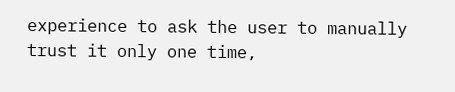experience to ask the user to manually trust it only one time,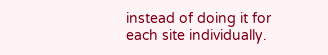instead of doing it for each site individually.